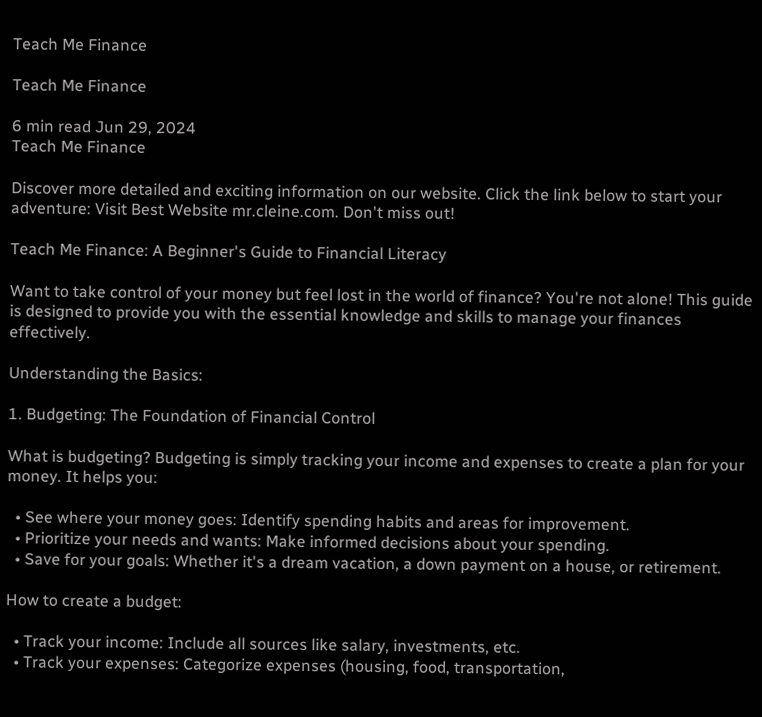Teach Me Finance

Teach Me Finance

6 min read Jun 29, 2024
Teach Me Finance

Discover more detailed and exciting information on our website. Click the link below to start your adventure: Visit Best Website mr.cleine.com. Don't miss out!

Teach Me Finance: A Beginner's Guide to Financial Literacy

Want to take control of your money but feel lost in the world of finance? You're not alone! This guide is designed to provide you with the essential knowledge and skills to manage your finances effectively.

Understanding the Basics:

1. Budgeting: The Foundation of Financial Control

What is budgeting? Budgeting is simply tracking your income and expenses to create a plan for your money. It helps you:

  • See where your money goes: Identify spending habits and areas for improvement.
  • Prioritize your needs and wants: Make informed decisions about your spending.
  • Save for your goals: Whether it's a dream vacation, a down payment on a house, or retirement.

How to create a budget:

  • Track your income: Include all sources like salary, investments, etc.
  • Track your expenses: Categorize expenses (housing, food, transportation,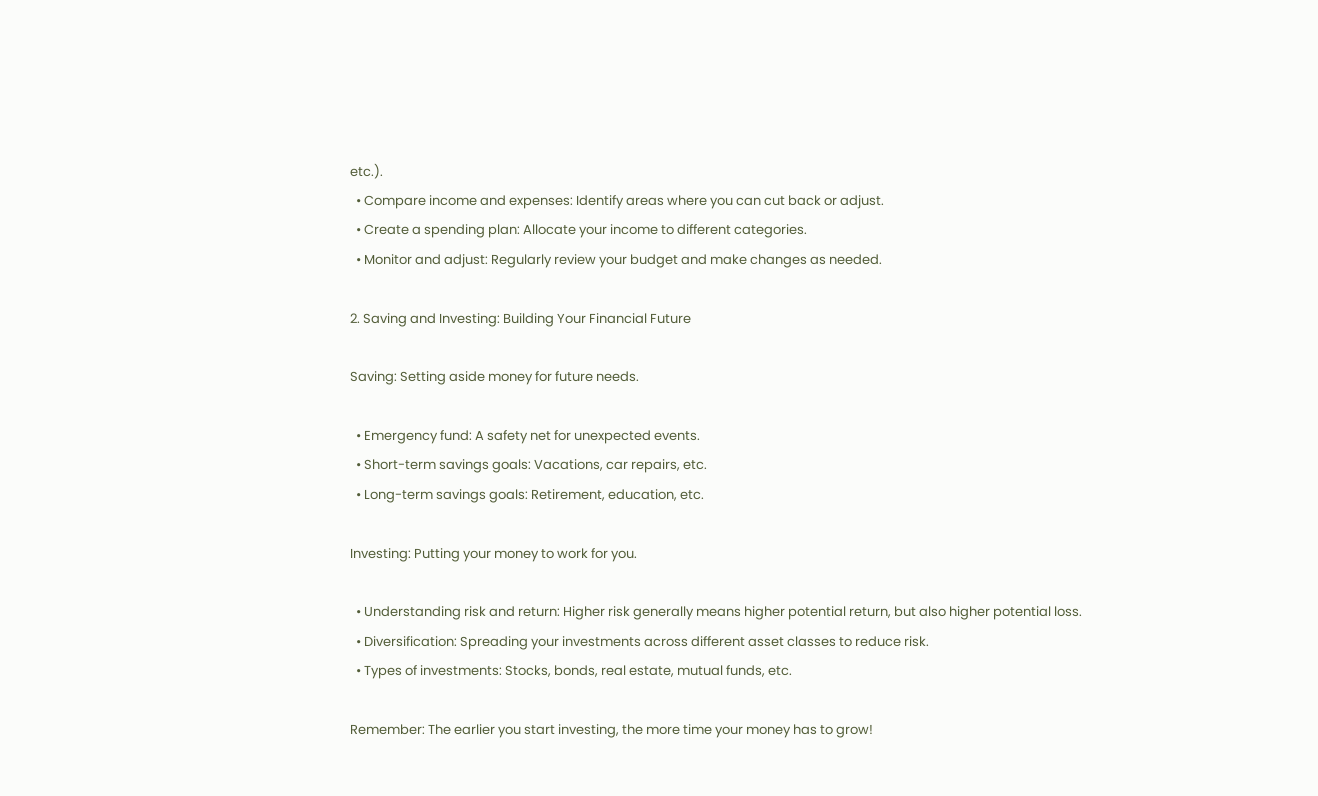etc.).
  • Compare income and expenses: Identify areas where you can cut back or adjust.
  • Create a spending plan: Allocate your income to different categories.
  • Monitor and adjust: Regularly review your budget and make changes as needed.

2. Saving and Investing: Building Your Financial Future

Saving: Setting aside money for future needs.

  • Emergency fund: A safety net for unexpected events.
  • Short-term savings goals: Vacations, car repairs, etc.
  • Long-term savings goals: Retirement, education, etc.

Investing: Putting your money to work for you.

  • Understanding risk and return: Higher risk generally means higher potential return, but also higher potential loss.
  • Diversification: Spreading your investments across different asset classes to reduce risk.
  • Types of investments: Stocks, bonds, real estate, mutual funds, etc.

Remember: The earlier you start investing, the more time your money has to grow!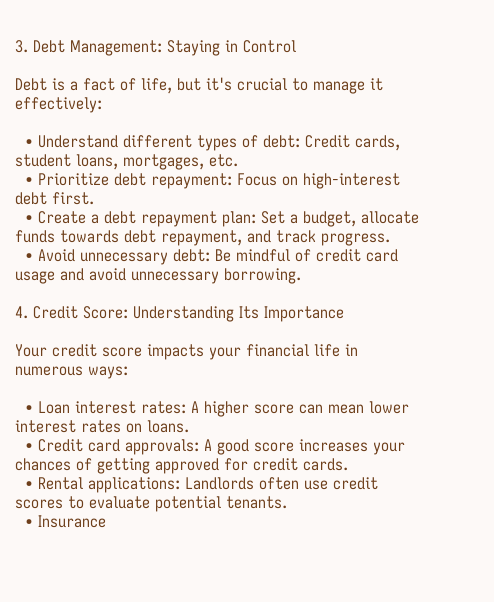3. Debt Management: Staying in Control

Debt is a fact of life, but it's crucial to manage it effectively:

  • Understand different types of debt: Credit cards, student loans, mortgages, etc.
  • Prioritize debt repayment: Focus on high-interest debt first.
  • Create a debt repayment plan: Set a budget, allocate funds towards debt repayment, and track progress.
  • Avoid unnecessary debt: Be mindful of credit card usage and avoid unnecessary borrowing.

4. Credit Score: Understanding Its Importance

Your credit score impacts your financial life in numerous ways:

  • Loan interest rates: A higher score can mean lower interest rates on loans.
  • Credit card approvals: A good score increases your chances of getting approved for credit cards.
  • Rental applications: Landlords often use credit scores to evaluate potential tenants.
  • Insurance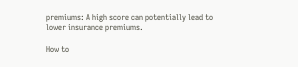premiums: A high score can potentially lead to lower insurance premiums.

How to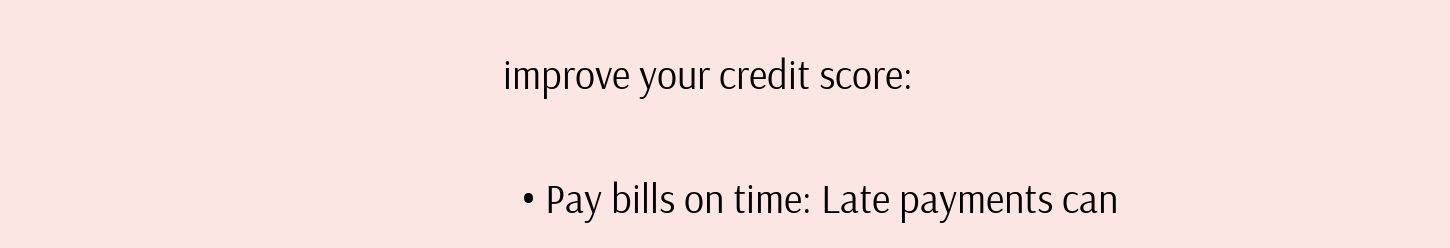improve your credit score:

  • Pay bills on time: Late payments can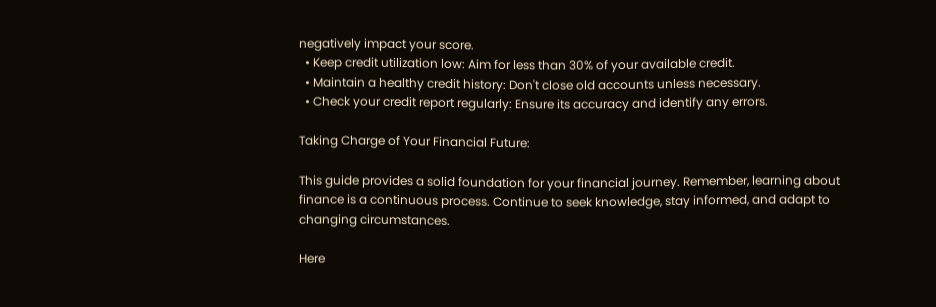negatively impact your score.
  • Keep credit utilization low: Aim for less than 30% of your available credit.
  • Maintain a healthy credit history: Don't close old accounts unless necessary.
  • Check your credit report regularly: Ensure its accuracy and identify any errors.

Taking Charge of Your Financial Future:

This guide provides a solid foundation for your financial journey. Remember, learning about finance is a continuous process. Continue to seek knowledge, stay informed, and adapt to changing circumstances.

Here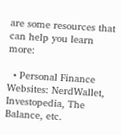are some resources that can help you learn more:

  • Personal Finance Websites: NerdWallet, Investopedia, The Balance, etc.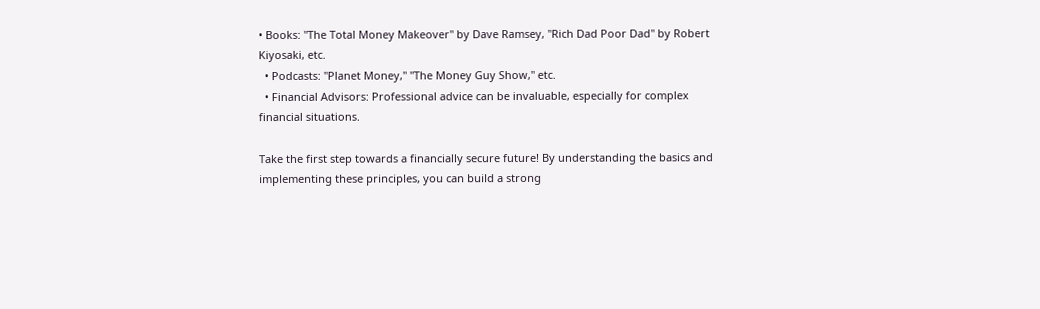• Books: "The Total Money Makeover" by Dave Ramsey, "Rich Dad Poor Dad" by Robert Kiyosaki, etc.
  • Podcasts: "Planet Money," "The Money Guy Show," etc.
  • Financial Advisors: Professional advice can be invaluable, especially for complex financial situations.

Take the first step towards a financially secure future! By understanding the basics and implementing these principles, you can build a strong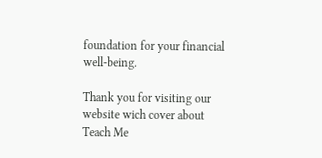foundation for your financial well-being.

Thank you for visiting our website wich cover about Teach Me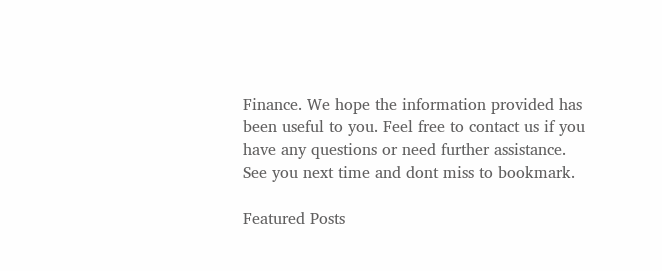Finance. We hope the information provided has been useful to you. Feel free to contact us if you have any questions or need further assistance. See you next time and dont miss to bookmark.

Featured Posts